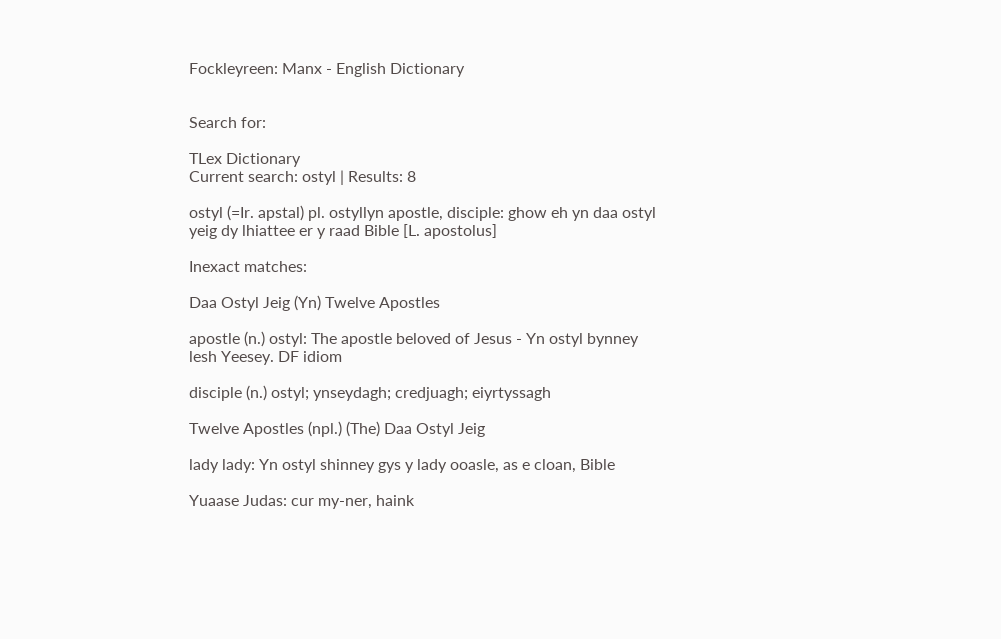Fockleyreen: Manx - English Dictionary


Search for:

TLex Dictionary
Current search: ostyl | Results: 8

ostyl (=Ir. apstal) pl. ostyllyn apostle, disciple: ghow eh yn daa ostyl yeig dy lhiattee er y raad Bible [L. apostolus]

Inexact matches:

Daa Ostyl Jeig (Yn) Twelve Apostles

apostle (n.) ostyl: The apostle beloved of Jesus - Yn ostyl bynney lesh Yeesey. DF idiom

disciple (n.) ostyl; ynseydagh; credjuagh; eiyrtyssagh

Twelve Apostles (npl.) (The) Daa Ostyl Jeig

lady lady: Yn ostyl shinney gys y lady ooasle, as e cloan, Bible

Yuaase Judas: cur my-ner, haink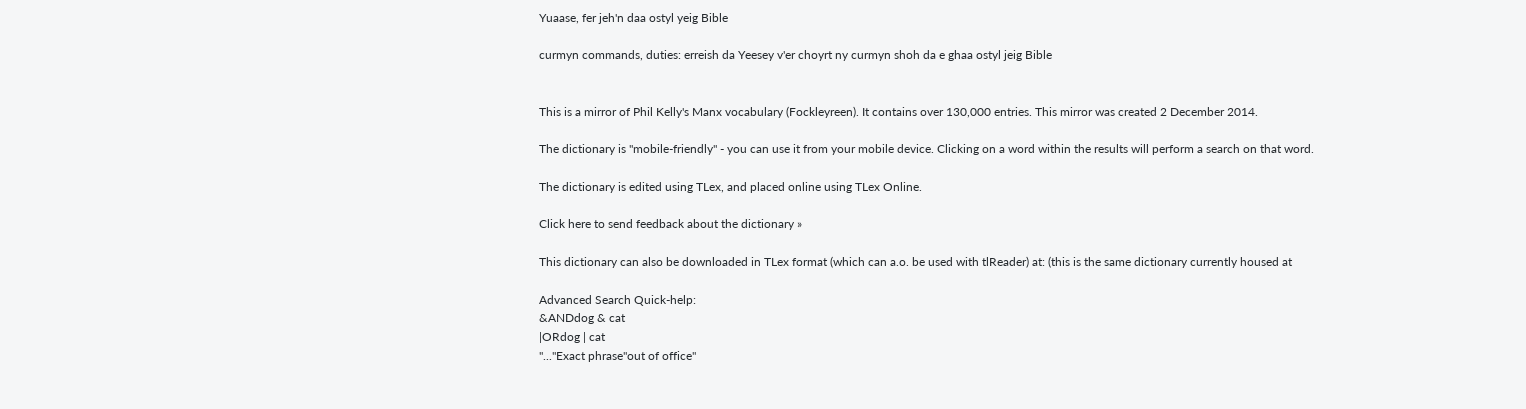Yuaase, fer jeh'n daa ostyl yeig Bible

curmyn commands, duties: erreish da Yeesey v'er choyrt ny curmyn shoh da e ghaa ostyl jeig Bible


This is a mirror of Phil Kelly's Manx vocabulary (Fockleyreen). It contains over 130,000 entries. This mirror was created 2 December 2014.

The dictionary is "mobile-friendly" - you can use it from your mobile device. Clicking on a word within the results will perform a search on that word.

The dictionary is edited using TLex, and placed online using TLex Online.

Click here to send feedback about the dictionary »

This dictionary can also be downloaded in TLex format (which can a.o. be used with tlReader) at: (this is the same dictionary currently housed at

Advanced Search Quick-help:
&ANDdog & cat
|ORdog | cat
"..."Exact phrase"out of office"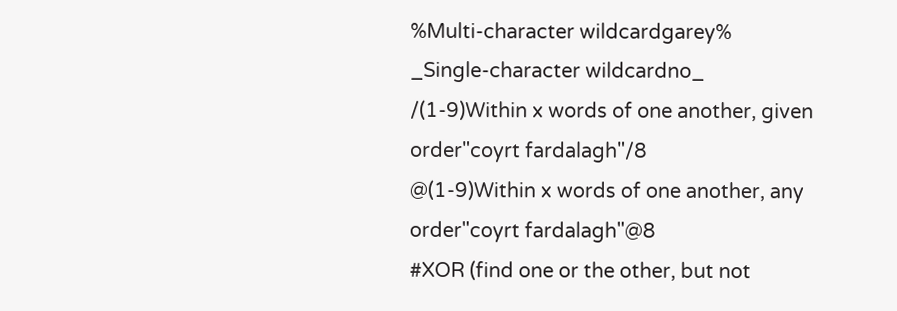%Multi-character wildcardgarey%
_Single-character wildcardno_
/(1-9)Within x words of one another, given order"coyrt fardalagh"/8
@(1-9)Within x words of one another, any order"coyrt fardalagh"@8
#XOR (find one or the other, but not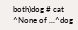both)dog # cat
^None of ...^dog